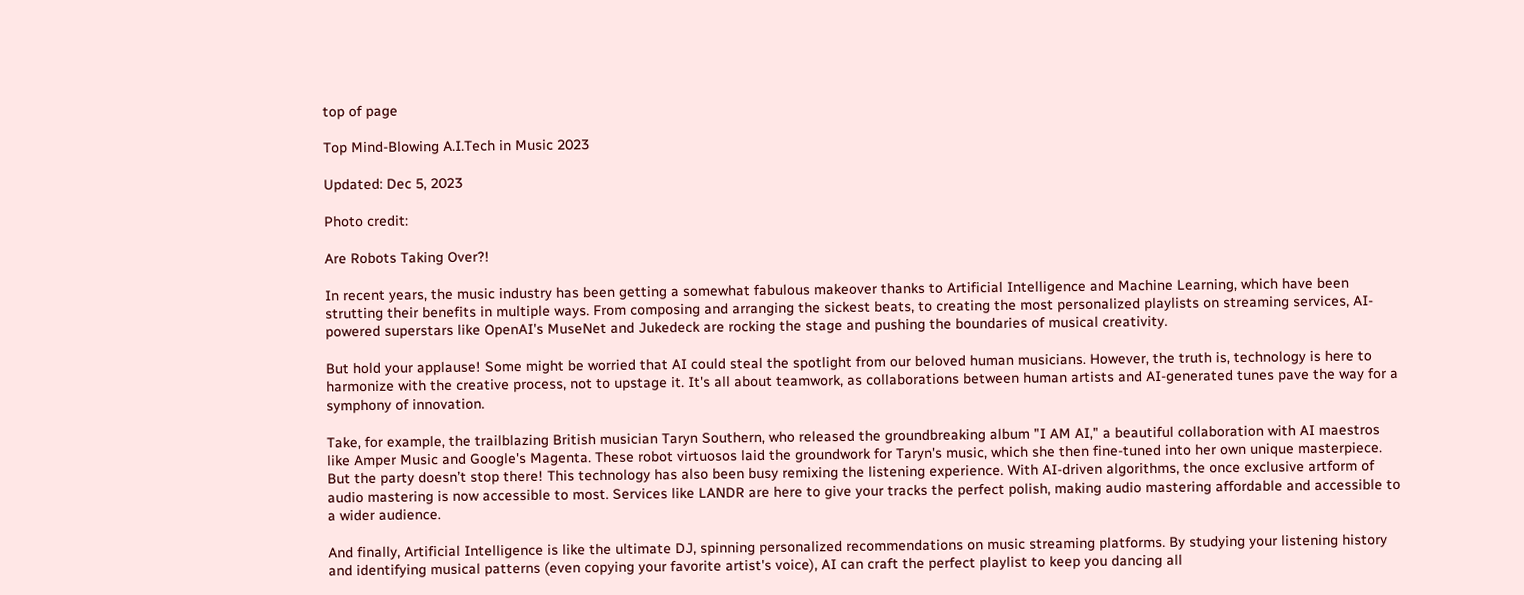top of page

Top Mind-Blowing A.I.Tech in Music 2023

Updated: Dec 5, 2023

Photo credit:

Are Robots Taking Over?!

In recent years, the music industry has been getting a somewhat fabulous makeover thanks to Artificial Intelligence and Machine Learning, which have been strutting their benefits in multiple ways. From composing and arranging the sickest beats, to creating the most personalized playlists on streaming services, AI-powered superstars like OpenAI's MuseNet and Jukedeck are rocking the stage and pushing the boundaries of musical creativity.

But hold your applause! Some might be worried that AI could steal the spotlight from our beloved human musicians. However, the truth is, technology is here to harmonize with the creative process, not to upstage it. It's all about teamwork, as collaborations between human artists and AI-generated tunes pave the way for a symphony of innovation.

Take, for example, the trailblazing British musician Taryn Southern, who released the groundbreaking album "I AM AI," a beautiful collaboration with AI maestros like Amper Music and Google's Magenta. These robot virtuosos laid the groundwork for Taryn's music, which she then fine-tuned into her own unique masterpiece. But the party doesn’t stop there! This technology has also been busy remixing the listening experience. With AI-driven algorithms, the once exclusive artform of audio mastering is now accessible to most. Services like LANDR are here to give your tracks the perfect polish, making audio mastering affordable and accessible to a wider audience.

And finally, Artificial Intelligence is like the ultimate DJ, spinning personalized recommendations on music streaming platforms. By studying your listening history and identifying musical patterns (even copying your favorite artist's voice), AI can craft the perfect playlist to keep you dancing all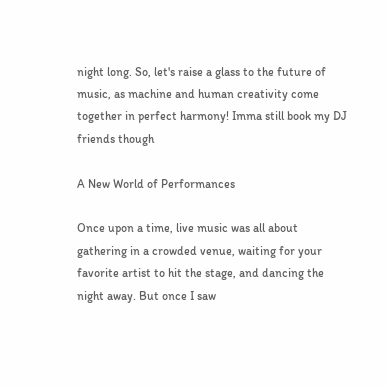night long. So, let's raise a glass to the future of music, as machine and human creativity come together in perfect harmony! Imma still book my DJ friends though

A New World of Performances

Once upon a time, live music was all about gathering in a crowded venue, waiting for your favorite artist to hit the stage, and dancing the night away. But once I saw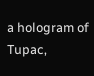a hologram of Tupac,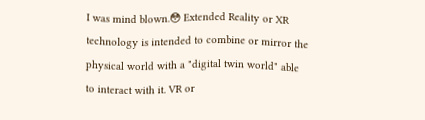I was mind blown.😳 Extended Reality or XR technology is intended to combine or mirror the physical world with a "digital twin world" able to interact with it. VR or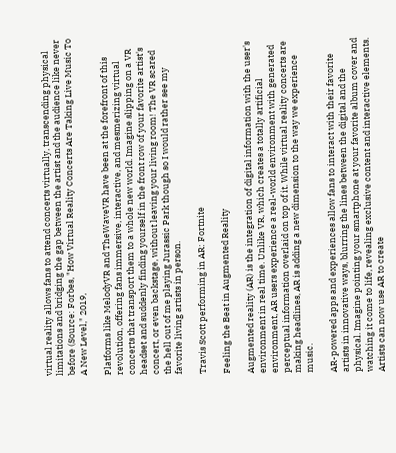virtual reality allows fans to attend concerts virtually, transcending physical limitations and bridging the gap between the artist and the audience like never before (Source: Forbes, "How Virtual Reality Concerts Are Taking Live Music To A New Level," 2019,

Platforms like MelodyVR and TheWaveVR have been at the forefront of this revolution, offering fans immersive, interactive, and mesmerizing virtual concerts that transport them to a whole new world. Imagine slipping on a VR headset and suddenly finding yourself in the front row of your favorite artist's concert, or even backstage, without leaving your living room! The VR scared the hell out of me playing Jurassic Park though so I would rather see my favorite living artists in person.

Travis Scott performing in AR: Fortnite

Feeling the Beat in Augmented Reality

Augmented reality (AR) is the integration of digital information with the user's environment in real time. Unlike VR, which creates a totally artificial environment, AR users experience a real-world environment with generated perceptual information overlaid on top of it. While virtual reality concerts are making headlines, AR is adding a new dimension to the way we experience music.

AR-powered apps and experiences allow fans to interact with their favorite artists in innovative ways, blurring the lines between the digital and the physical. Imagine pointing your smartphone at your favorite album cover and watching it come to life, revealing exclusive content and interactive elements. Artists can now use AR to create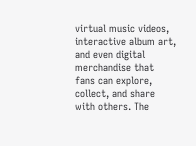virtual music videos, interactive album art, and even digital merchandise that fans can explore, collect, and share with others. The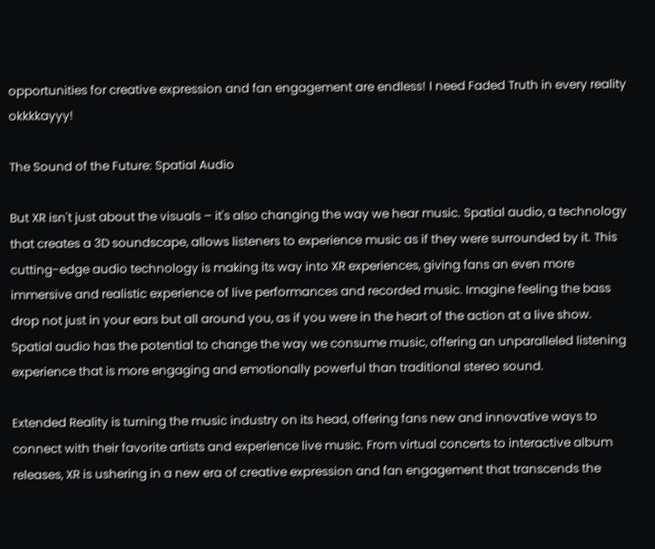opportunities for creative expression and fan engagement are endless! I need Faded Truth in every reality okkkkayyy!

The Sound of the Future: Spatial Audio

But XR isn't just about the visuals – it's also changing the way we hear music. Spatial audio, a technology that creates a 3D soundscape, allows listeners to experience music as if they were surrounded by it. This cutting-edge audio technology is making its way into XR experiences, giving fans an even more immersive and realistic experience of live performances and recorded music. Imagine feeling the bass drop not just in your ears but all around you, as if you were in the heart of the action at a live show. Spatial audio has the potential to change the way we consume music, offering an unparalleled listening experience that is more engaging and emotionally powerful than traditional stereo sound.

Extended Reality is turning the music industry on its head, offering fans new and innovative ways to connect with their favorite artists and experience live music. From virtual concerts to interactive album releases, XR is ushering in a new era of creative expression and fan engagement that transcends the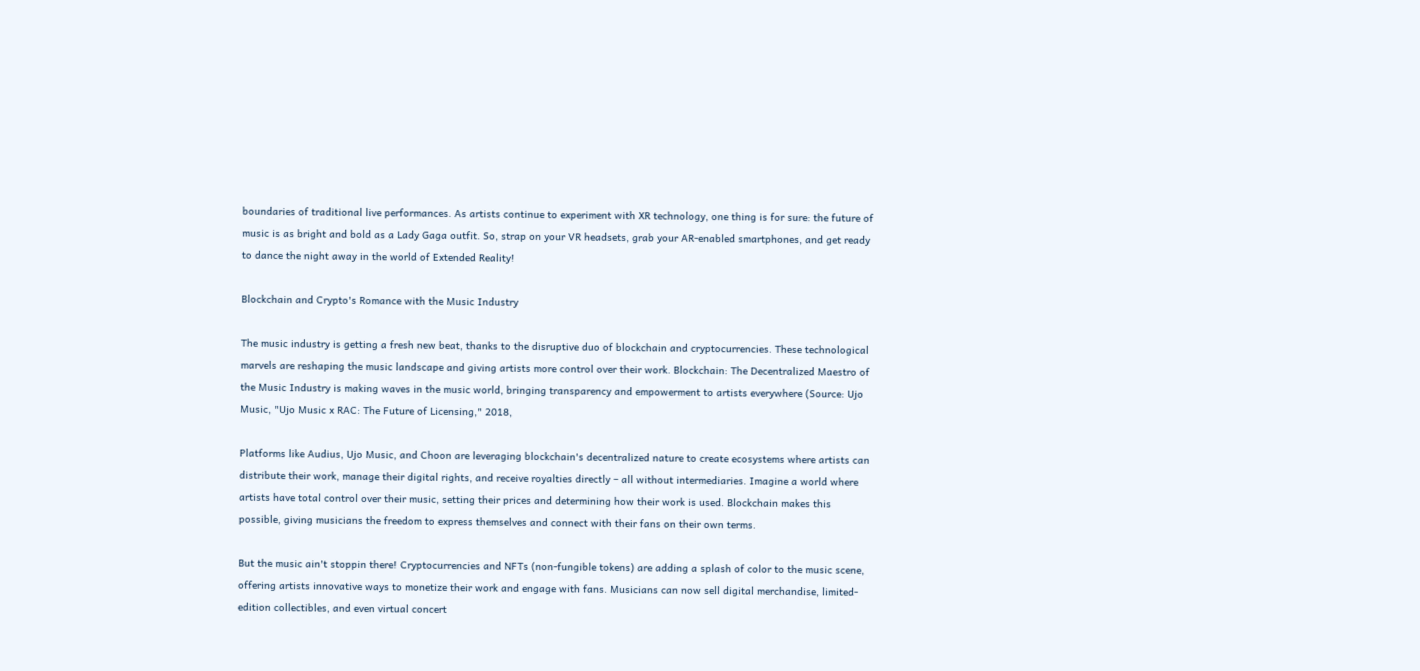boundaries of traditional live performances. As artists continue to experiment with XR technology, one thing is for sure: the future of music is as bright and bold as a Lady Gaga outfit. So, strap on your VR headsets, grab your AR-enabled smartphones, and get ready to dance the night away in the world of Extended Reality!

Blockchain and Crypto's Romance with the Music Industry

The music industry is getting a fresh new beat, thanks to the disruptive duo of blockchain and cryptocurrencies. These technological marvels are reshaping the music landscape and giving artists more control over their work. Blockchain: The Decentralized Maestro of the Music Industry is making waves in the music world, bringing transparency and empowerment to artists everywhere (Source: Ujo Music, "Ujo Music x RAC: The Future of Licensing," 2018,

Platforms like Audius, Ujo Music, and Choon are leveraging blockchain's decentralized nature to create ecosystems where artists can distribute their work, manage their digital rights, and receive royalties directly – all without intermediaries. Imagine a world where artists have total control over their music, setting their prices and determining how their work is used. Blockchain makes this possible, giving musicians the freedom to express themselves and connect with their fans on their own terms.

But the music ain't stoppin there! Cryptocurrencies and NFTs (non-fungible tokens) are adding a splash of color to the music scene, offering artists innovative ways to monetize their work and engage with fans. Musicians can now sell digital merchandise, limited-edition collectibles, and even virtual concert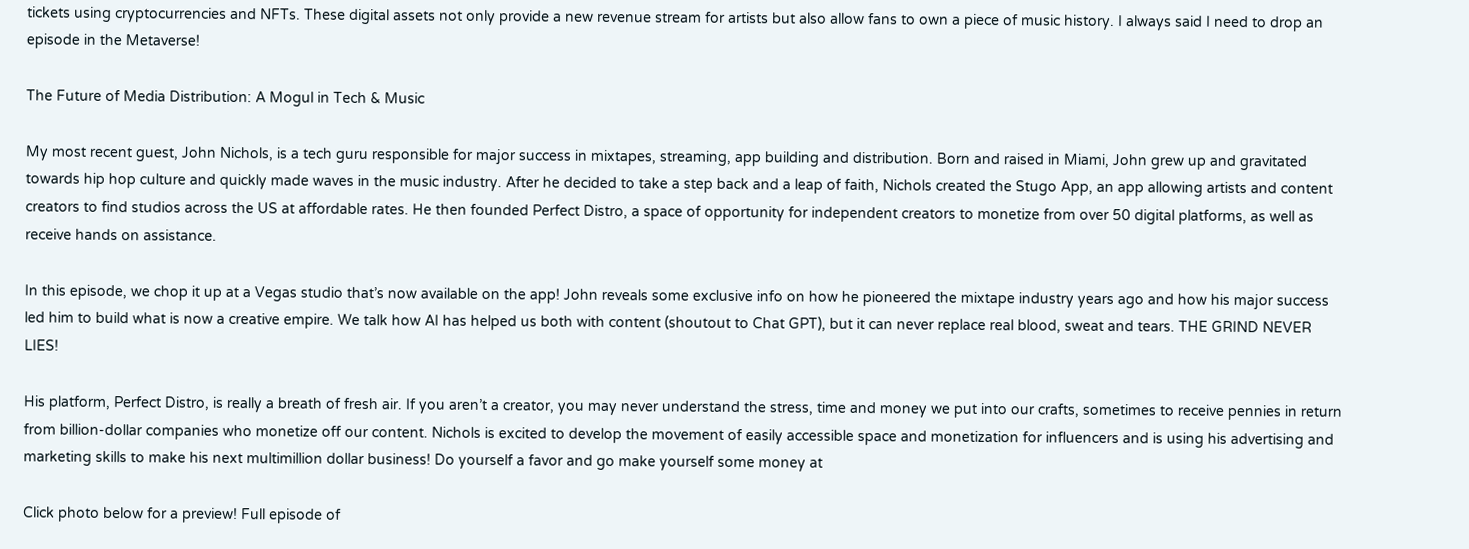tickets using cryptocurrencies and NFTs. These digital assets not only provide a new revenue stream for artists but also allow fans to own a piece of music history. I always said I need to drop an episode in the Metaverse!

The Future of Media Distribution: A Mogul in Tech & Music

My most recent guest, John Nichols, is a tech guru responsible for major success in mixtapes, streaming, app building and distribution. Born and raised in Miami, John grew up and gravitated towards hip hop culture and quickly made waves in the music industry. After he decided to take a step back and a leap of faith, Nichols created the Stugo App, an app allowing artists and content creators to find studios across the US at affordable rates. He then founded Perfect Distro, a space of opportunity for independent creators to monetize from over 50 digital platforms, as well as receive hands on assistance.

In this episode, we chop it up at a Vegas studio that’s now available on the app! John reveals some exclusive info on how he pioneered the mixtape industry years ago and how his major success led him to build what is now a creative empire. We talk how AI has helped us both with content (shoutout to Chat GPT), but it can never replace real blood, sweat and tears. THE GRIND NEVER LIES!

His platform, Perfect Distro, is really a breath of fresh air. If you aren’t a creator, you may never understand the stress, time and money we put into our crafts, sometimes to receive pennies in return from billion-dollar companies who monetize off our content. Nichols is excited to develop the movement of easily accessible space and monetization for influencers and is using his advertising and marketing skills to make his next multimillion dollar business! Do yourself a favor and go make yourself some money at

Click photo below for a preview! Full episode of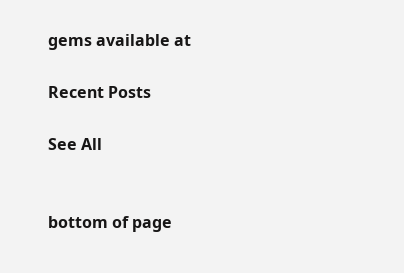gems available at

Recent Posts

See All


bottom of page